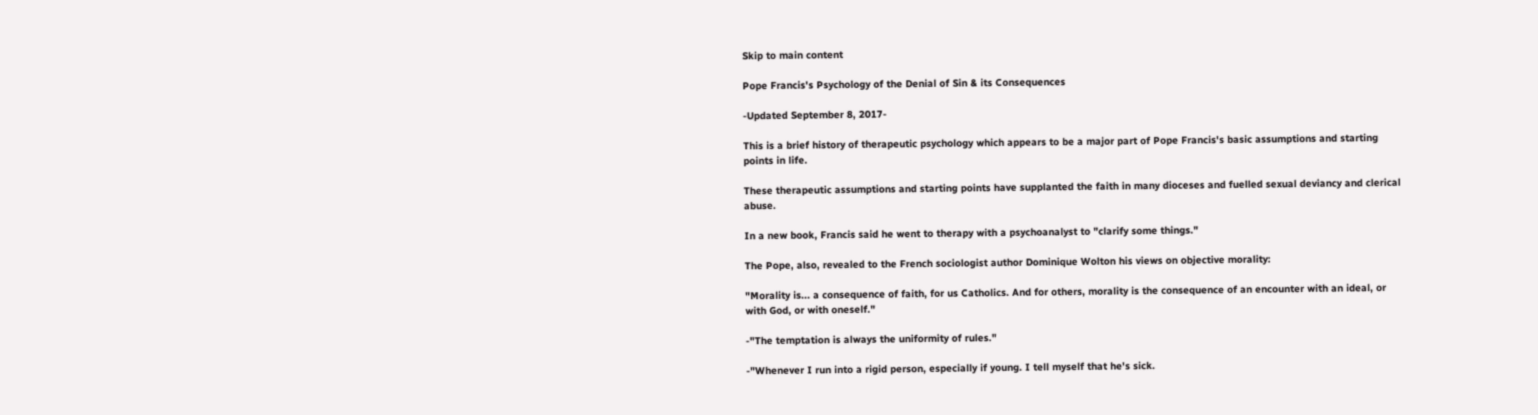Skip to main content

Pope Francis's Psychology of the Denial of Sin & its Consequences

-Updated September 8, 2017-

This is a brief history of therapeutic psychology which appears to be a major part of Pope Francis's basic assumptions and starting points in life.

These therapeutic assumptions and starting points have supplanted the faith in many dioceses and fuelled sexual deviancy and clerical abuse.

In a new book, Francis said he went to therapy with a psychoanalyst to "clarify some things."

The Pope, also, revealed to the French sociologist author Dominique Wolton his views on objective morality:

"Morality is... a consequence of faith, for us Catholics. And for others, morality is the consequence of an encounter with an ideal, or with God, or with oneself."

-"The temptation is always the uniformity of rules."

-"Whenever I run into a rigid person, especially if young. I tell myself that he's sick.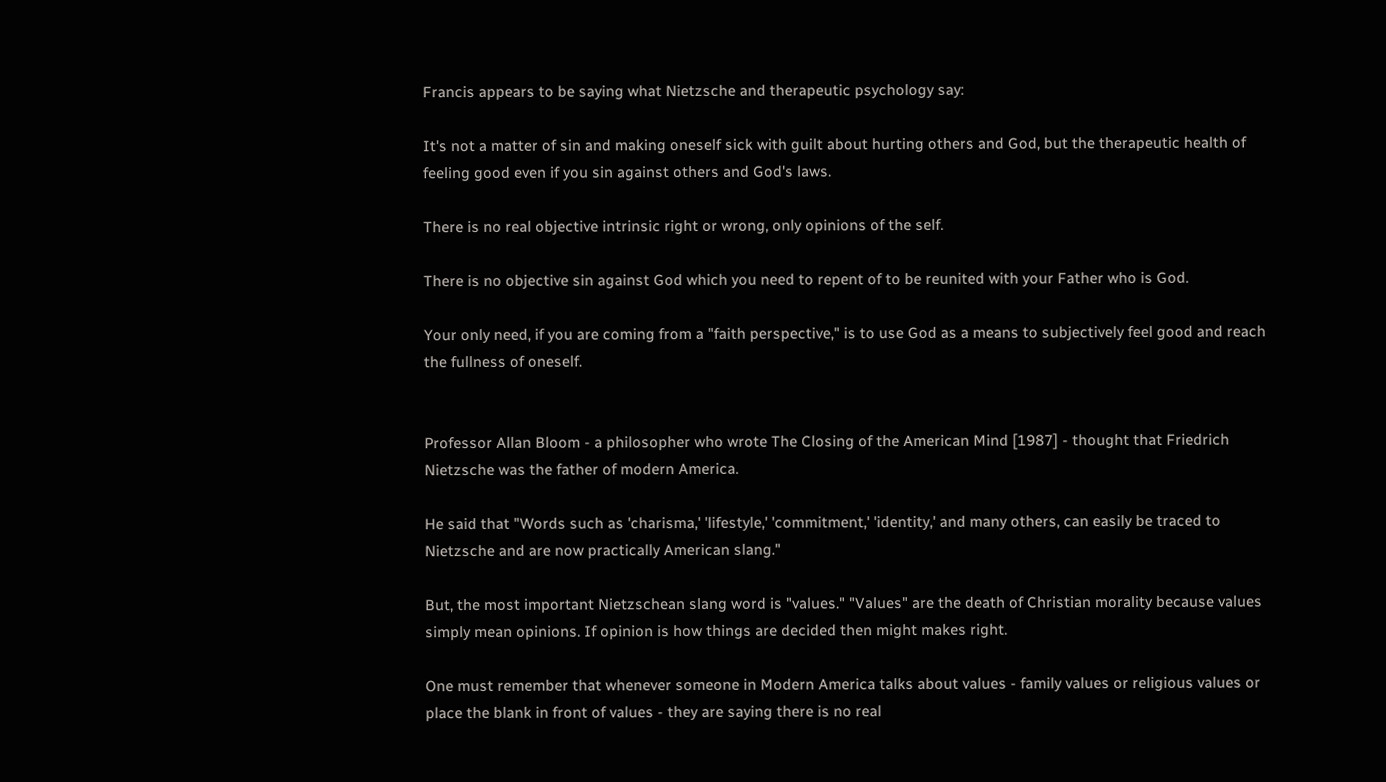Francis appears to be saying what Nietzsche and therapeutic psychology say:

It's not a matter of sin and making oneself sick with guilt about hurting others and God, but the therapeutic health of feeling good even if you sin against others and God's laws.

There is no real objective intrinsic right or wrong, only opinions of the self.

There is no objective sin against God which you need to repent of to be reunited with your Father who is God.

Your only need, if you are coming from a "faith perspective," is to use God as a means to subjectively feel good and reach the fullness of oneself.


Professor Allan Bloom - a philosopher who wrote The Closing of the American Mind [1987] - thought that Friedrich Nietzsche was the father of modern America.

He said that "Words such as 'charisma,' 'lifestyle,' 'commitment,' 'identity,' and many others, can easily be traced to Nietzsche and are now practically American slang."

But, the most important Nietzschean slang word is "values." "Values" are the death of Christian morality because values simply mean opinions. If opinion is how things are decided then might makes right.

One must remember that whenever someone in Modern America talks about values - family values or religious values or place the blank in front of values - they are saying there is no real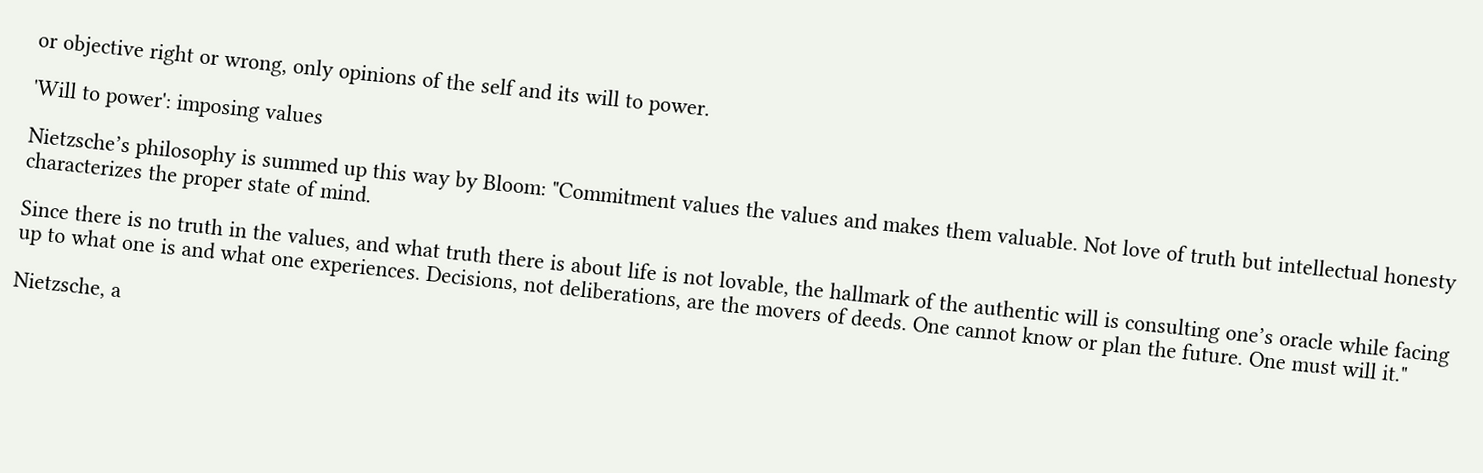or objective right or wrong, only opinions of the self and its will to power.

'Will to power': imposing values

Nietzsche’s philosophy is summed up this way by Bloom: "Commitment values the values and makes them valuable. Not love of truth but intellectual honesty characterizes the proper state of mind.

Since there is no truth in the values, and what truth there is about life is not lovable, the hallmark of the authentic will is consulting one’s oracle while facing up to what one is and what one experiences. Decisions, not deliberations, are the movers of deeds. One cannot know or plan the future. One must will it."

Nietzsche, a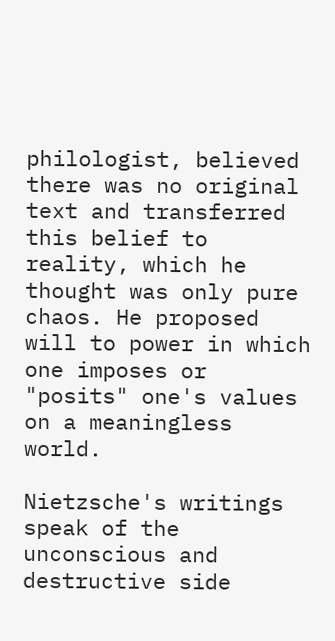philologist, believed there was no original text and transferred this belief to reality, which he thought was only pure chaos. He proposed will to power in which one imposes or "posits" one's values on a meaningless world.

Nietzsche's writings speak of the unconscious and destructive side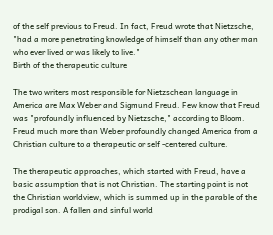of the self previous to Freud. In fact, Freud wrote that Nietzsche, "had a more penetrating knowledge of himself than any other man who ever lived or was likely to live."
Birth of the therapeutic culture

The two writers most responsible for Nietzschean language in America are Max Weber and Sigmund Freud. Few know that Freud was "profoundly influenced by Nietzsche," according to Bloom. Freud much more than Weber profoundly changed America from a Christian culture to a therapeutic or self -centered culture.

The therapeutic approaches, which started with Freud, have a basic assumption that is not Christian. The starting point is not the Christian worldview, which is summed up in the parable of the prodigal son. A fallen and sinful world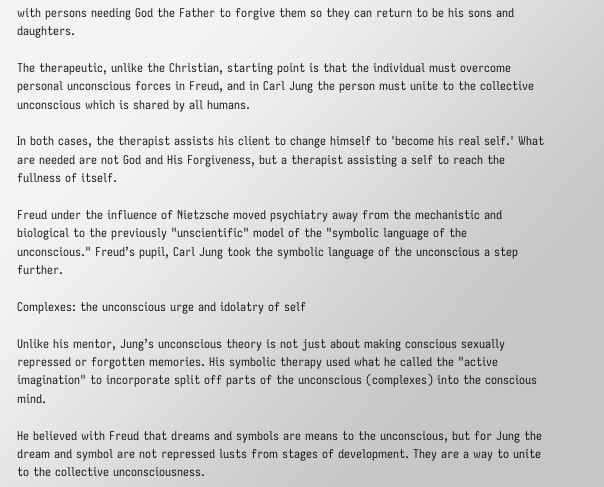with persons needing God the Father to forgive them so they can return to be his sons and daughters.

The therapeutic, unlike the Christian, starting point is that the individual must overcome personal unconscious forces in Freud, and in Carl Jung the person must unite to the collective unconscious which is shared by all humans.

In both cases, the therapist assists his client to change himself to 'become his real self.' What are needed are not God and His Forgiveness, but a therapist assisting a self to reach the fullness of itself.

Freud under the influence of Nietzsche moved psychiatry away from the mechanistic and biological to the previously "unscientific" model of the "symbolic language of the unconscious." Freud’s pupil, Carl Jung took the symbolic language of the unconscious a step further.

Complexes: the unconscious urge and idolatry of self

Unlike his mentor, Jung’s unconscious theory is not just about making conscious sexually repressed or forgotten memories. His symbolic therapy used what he called the "active imagination" to incorporate split off parts of the unconscious (complexes) into the conscious mind.

He believed with Freud that dreams and symbols are means to the unconscious, but for Jung the dream and symbol are not repressed lusts from stages of development. They are a way to unite to the collective unconsciousness.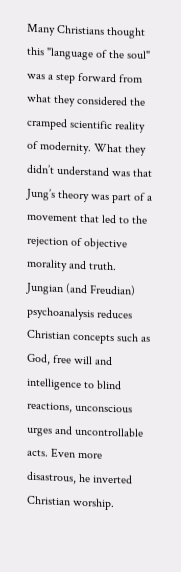Many Christians thought this "language of the soul" was a step forward from what they considered the cramped scientific reality of modernity. What they didn’t understand was that Jung’s theory was part of a movement that led to the rejection of objective morality and truth. Jungian (and Freudian) psychoanalysis reduces Christian concepts such as God, free will and intelligence to blind reactions, unconscious urges and uncontrollable acts. Even more disastrous, he inverted Christian worship.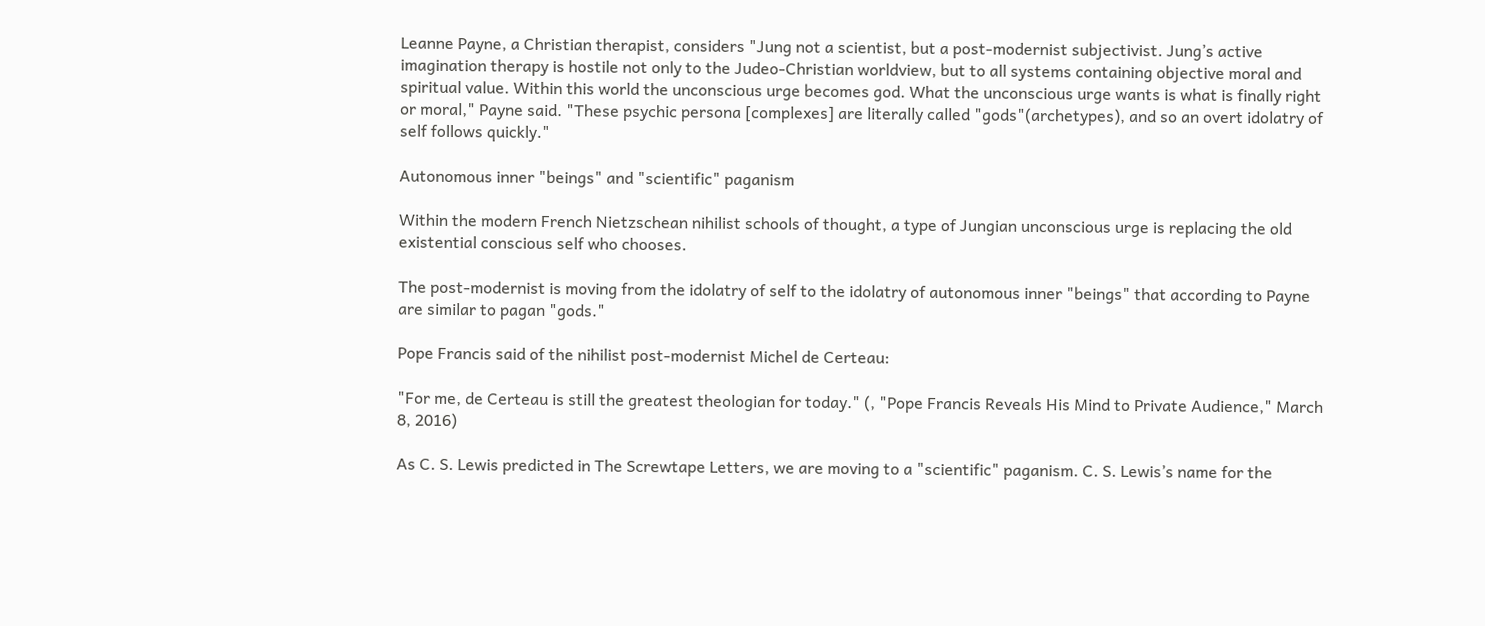Leanne Payne, a Christian therapist, considers "Jung not a scientist, but a post-modernist subjectivist. Jung’s active imagination therapy is hostile not only to the Judeo-Christian worldview, but to all systems containing objective moral and spiritual value. Within this world the unconscious urge becomes god. What the unconscious urge wants is what is finally right or moral," Payne said. "These psychic persona [complexes] are literally called "gods"(archetypes), and so an overt idolatry of self follows quickly."

Autonomous inner "beings" and "scientific" paganism

Within the modern French Nietzschean nihilist schools of thought, a type of Jungian unconscious urge is replacing the old existential conscious self who chooses.

The post-modernist is moving from the idolatry of self to the idolatry of autonomous inner "beings" that according to Payne are similar to pagan "gods."

Pope Francis said of the nihilist post-modernist Michel de Certeau:

"For me, de Certeau is still the greatest theologian for today." (, "Pope Francis Reveals His Mind to Private Audience," March 8, 2016)

As C. S. Lewis predicted in The Screwtape Letters, we are moving to a "scientific" paganism. C. S. Lewis’s name for the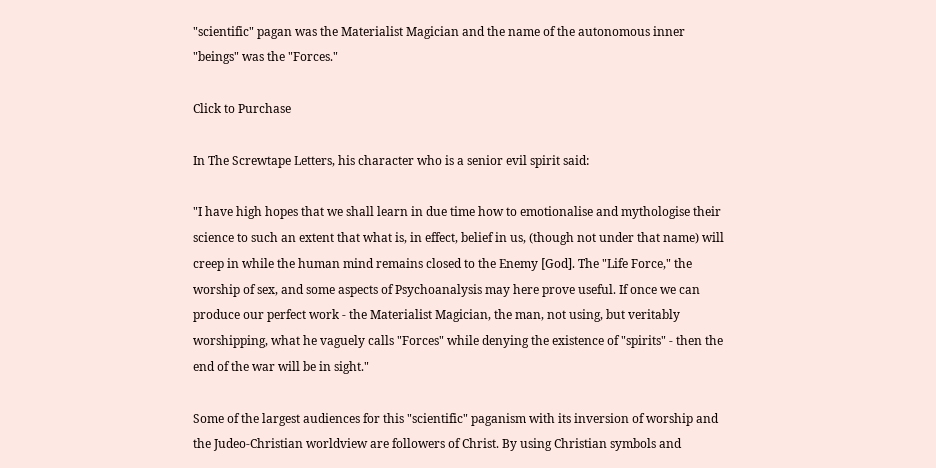"scientific" pagan was the Materialist Magician and the name of the autonomous inner "beings" was the "Forces."

Click to Purchase

In The Screwtape Letters, his character who is a senior evil spirit said:

"I have high hopes that we shall learn in due time how to emotionalise and mythologise their science to such an extent that what is, in effect, belief in us, (though not under that name) will creep in while the human mind remains closed to the Enemy [God]. The "Life Force," the worship of sex, and some aspects of Psychoanalysis may here prove useful. If once we can produce our perfect work - the Materialist Magician, the man, not using, but veritably worshipping, what he vaguely calls "Forces" while denying the existence of "spirits" - then the end of the war will be in sight."

Some of the largest audiences for this "scientific" paganism with its inversion of worship and the Judeo-Christian worldview are followers of Christ. By using Christian symbols and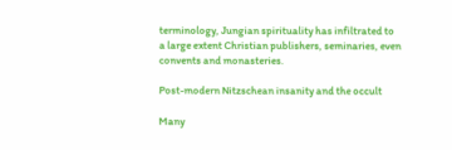terminology, Jungian spirituality has infiltrated to a large extent Christian publishers, seminaries, even convents and monasteries.

Post-modern Nitzschean insanity and the occult

Many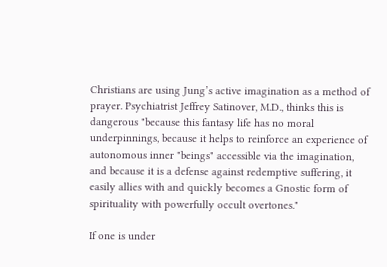Christians are using Jung’s active imagination as a method of prayer. Psychiatrist Jeffrey Satinover, M.D., thinks this is dangerous "because this fantasy life has no moral underpinnings, because it helps to reinforce an experience of autonomous inner "beings" accessible via the imagination, and because it is a defense against redemptive suffering, it easily allies with and quickly becomes a Gnostic form of spirituality with powerfully occult overtones."

If one is under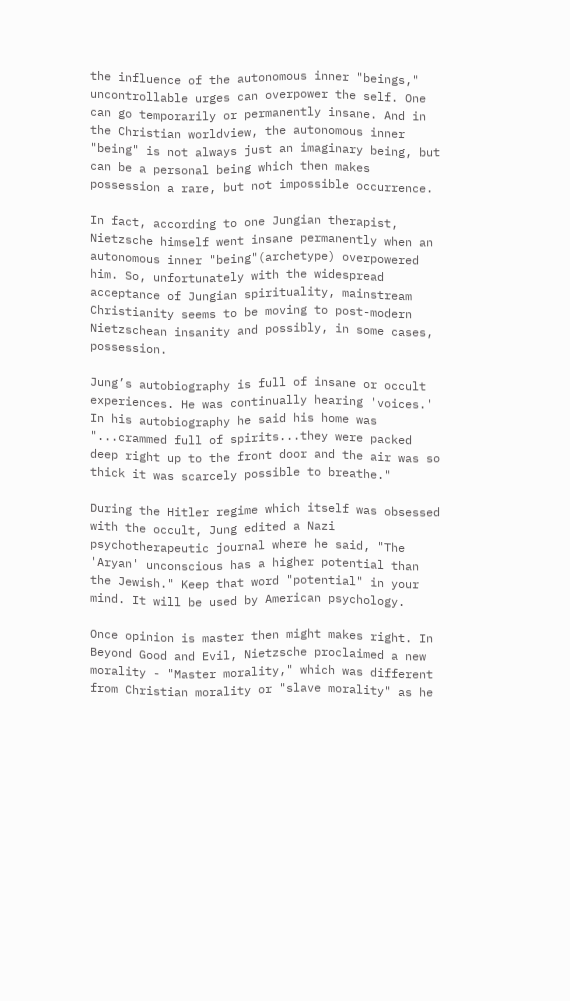the influence of the autonomous inner "beings," uncontrollable urges can overpower the self. One can go temporarily or permanently insane. And in the Christian worldview, the autonomous inner "being" is not always just an imaginary being, but can be a personal being which then makes possession a rare, but not impossible occurrence.

In fact, according to one Jungian therapist, Nietzsche himself went insane permanently when an autonomous inner "being"(archetype) overpowered him. So, unfortunately with the widespread acceptance of Jungian spirituality, mainstream Christianity seems to be moving to post-modern Nietzschean insanity and possibly, in some cases, possession.

Jung’s autobiography is full of insane or occult experiences. He was continually hearing 'voices.' In his autobiography he said his home was "...crammed full of spirits...they were packed deep right up to the front door and the air was so thick it was scarcely possible to breathe."

During the Hitler regime which itself was obsessed with the occult, Jung edited a Nazi psychotherapeutic journal where he said, "The 'Aryan' unconscious has a higher potential than the Jewish." Keep that word "potential" in your mind. It will be used by American psychology.

Once opinion is master then might makes right. In Beyond Good and Evil, Nietzsche proclaimed a new morality - "Master morality," which was different from Christian morality or "slave morality" as he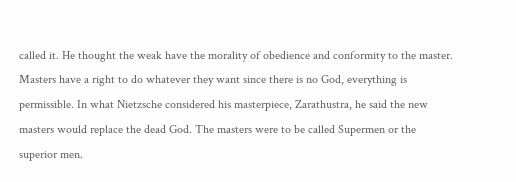called it. He thought the weak have the morality of obedience and conformity to the master. Masters have a right to do whatever they want since there is no God, everything is permissible. In what Nietzsche considered his masterpiece, Zarathustra, he said the new masters would replace the dead God. The masters were to be called Supermen or the superior men.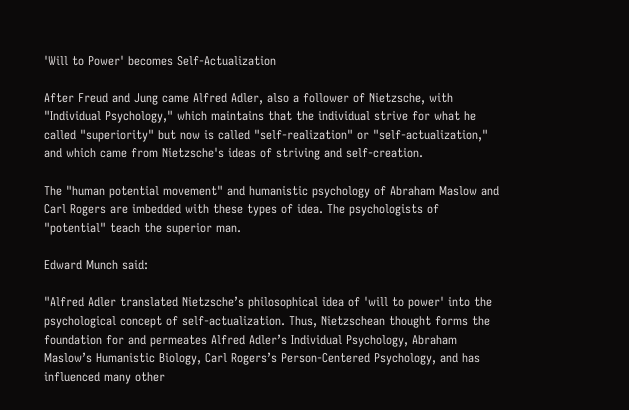'Will to Power' becomes Self-Actualization

After Freud and Jung came Alfred Adler, also a follower of Nietzsche, with "Individual Psychology," which maintains that the individual strive for what he called "superiority" but now is called "self-realization" or "self-actualization," and which came from Nietzsche's ideas of striving and self-creation.

The "human potential movement" and humanistic psychology of Abraham Maslow and Carl Rogers are imbedded with these types of idea. The psychologists of "potential" teach the superior man.

Edward Munch said:

"Alfred Adler translated Nietzsche’s philosophical idea of 'will to power' into the psychological concept of self-actualization. Thus, Nietzschean thought forms the foundation for and permeates Alfred Adler’s Individual Psychology, Abraham Maslow’s Humanistic Biology, Carl Rogers’s Person-Centered Psychology, and has influenced many other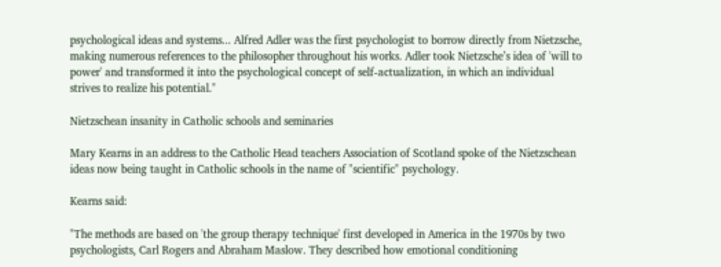psychological ideas and systems... Alfred Adler was the first psychologist to borrow directly from Nietzsche, making numerous references to the philosopher throughout his works. Adler took Nietzsche’s idea of 'will to power' and transformed it into the psychological concept of self-actualization, in which an individual strives to realize his potential."

Nietzschean insanity in Catholic schools and seminaries

Mary Kearns in an address to the Catholic Head teachers Association of Scotland spoke of the Nietzschean ideas now being taught in Catholic schools in the name of "scientific" psychology.

Kearns said:

"The methods are based on 'the group therapy technique' first developed in America in the 1970s by two psychologists, Carl Rogers and Abraham Maslow. They described how emotional conditioning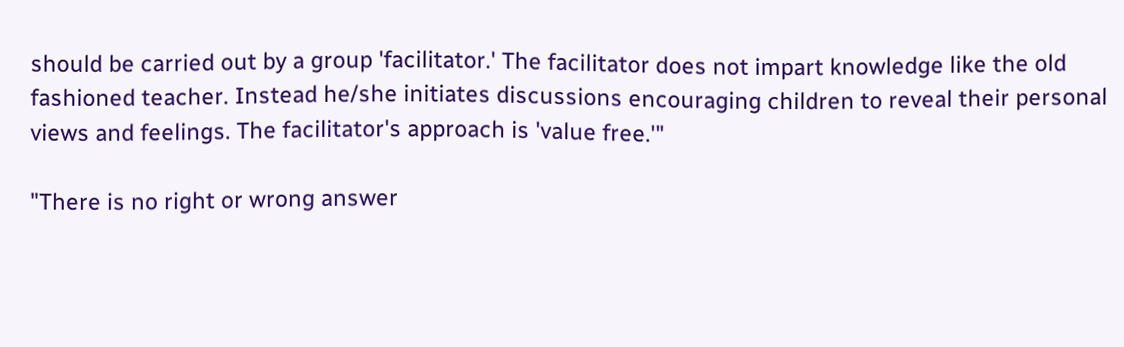should be carried out by a group 'facilitator.' The facilitator does not impart knowledge like the old fashioned teacher. Instead he/she initiates discussions encouraging children to reveal their personal views and feelings. The facilitator's approach is 'value free.'"

"There is no right or wrong answer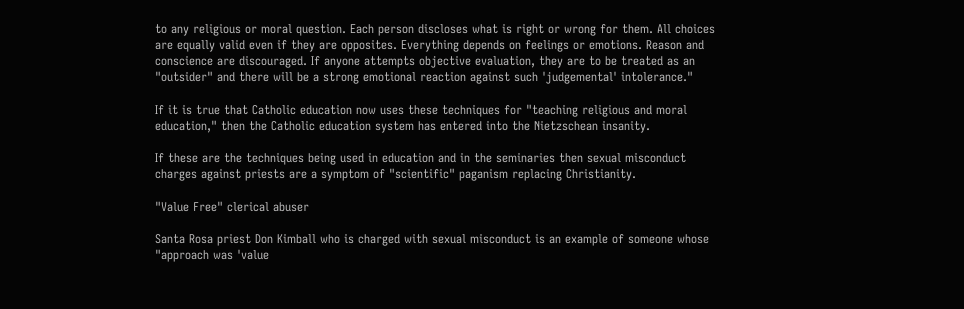to any religious or moral question. Each person discloses what is right or wrong for them. All choices are equally valid even if they are opposites. Everything depends on feelings or emotions. Reason and conscience are discouraged. If anyone attempts objective evaluation, they are to be treated as an "outsider" and there will be a strong emotional reaction against such 'judgemental' intolerance."

If it is true that Catholic education now uses these techniques for "teaching religious and moral education," then the Catholic education system has entered into the Nietzschean insanity.

If these are the techniques being used in education and in the seminaries then sexual misconduct charges against priests are a symptom of "scientific" paganism replacing Christianity.

"Value Free" clerical abuser

Santa Rosa priest Don Kimball who is charged with sexual misconduct is an example of someone whose "approach was 'value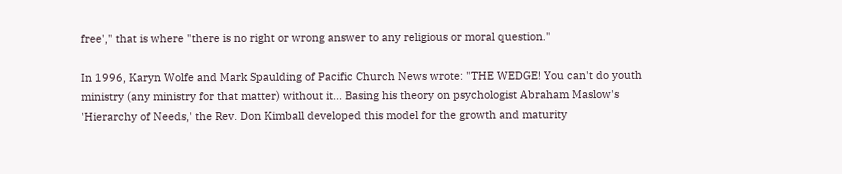free'," that is where "there is no right or wrong answer to any religious or moral question."

In 1996, Karyn Wolfe and Mark Spaulding of Pacific Church News wrote: "THE WEDGE! You can't do youth ministry (any ministry for that matter) without it... Basing his theory on psychologist Abraham Maslow's 'Hierarchy of Needs,' the Rev. Don Kimball developed this model for the growth and maturity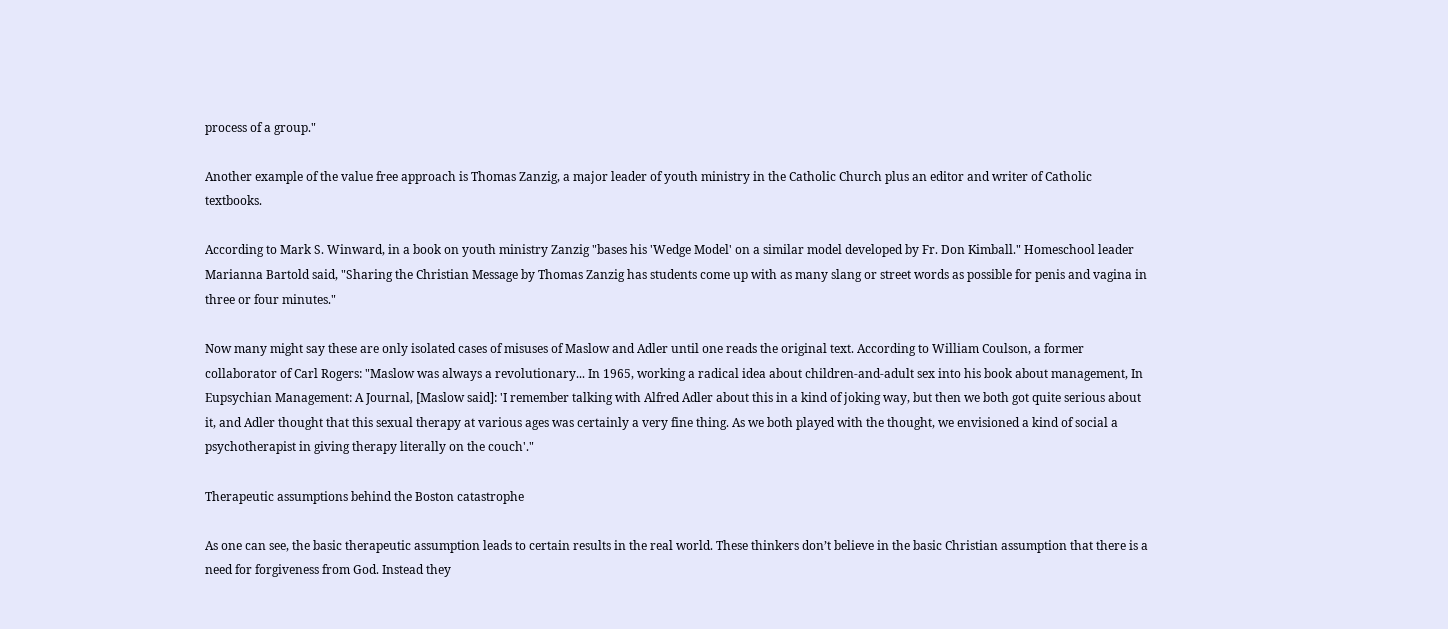process of a group."

Another example of the value free approach is Thomas Zanzig, a major leader of youth ministry in the Catholic Church plus an editor and writer of Catholic textbooks.

According to Mark S. Winward, in a book on youth ministry Zanzig "bases his 'Wedge Model' on a similar model developed by Fr. Don Kimball." Homeschool leader Marianna Bartold said, "Sharing the Christian Message by Thomas Zanzig has students come up with as many slang or street words as possible for penis and vagina in three or four minutes."

Now many might say these are only isolated cases of misuses of Maslow and Adler until one reads the original text. According to William Coulson, a former collaborator of Carl Rogers: "Maslow was always a revolutionary... In 1965, working a radical idea about children-and-adult sex into his book about management, In Eupsychian Management: A Journal, [Maslow said]: 'I remember talking with Alfred Adler about this in a kind of joking way, but then we both got quite serious about it, and Adler thought that this sexual therapy at various ages was certainly a very fine thing. As we both played with the thought, we envisioned a kind of social a psychotherapist in giving therapy literally on the couch'."

Therapeutic assumptions behind the Boston catastrophe

As one can see, the basic therapeutic assumption leads to certain results in the real world. These thinkers don’t believe in the basic Christian assumption that there is a need for forgiveness from God. Instead they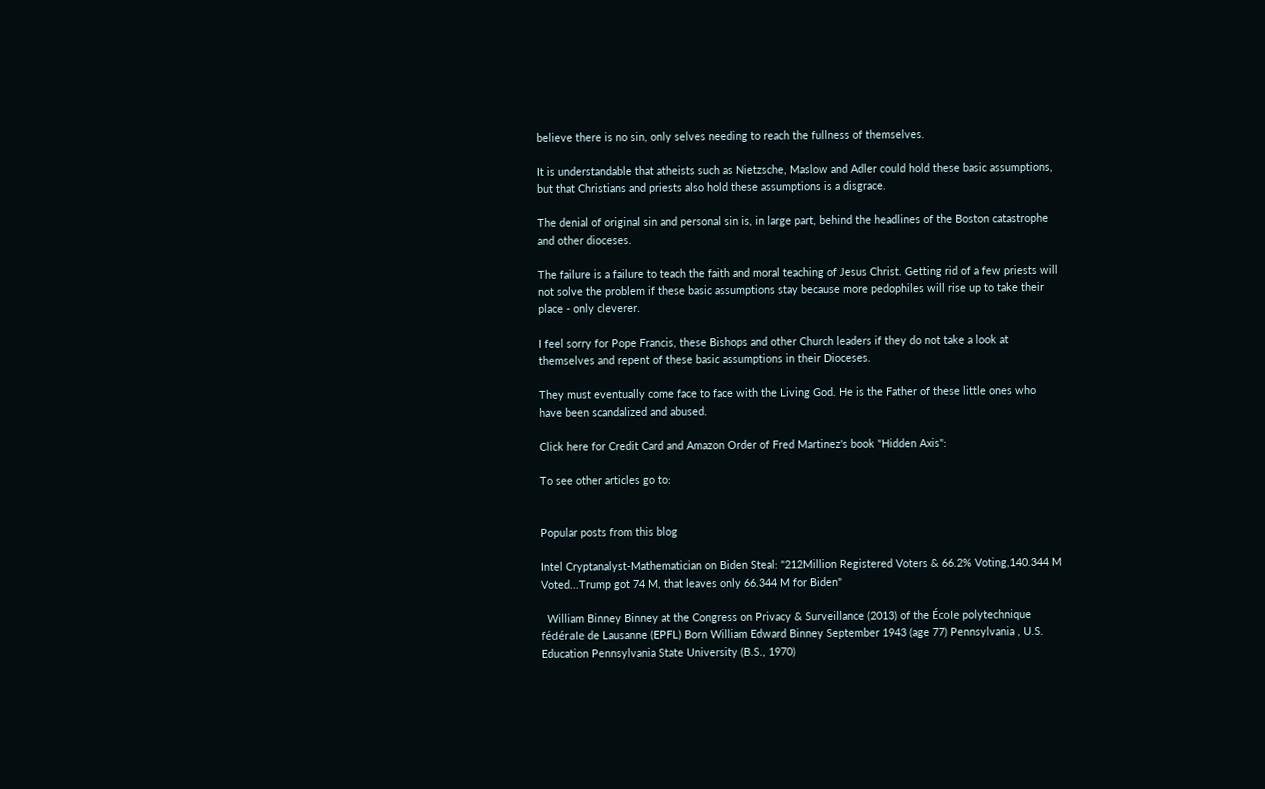believe there is no sin, only selves needing to reach the fullness of themselves.

It is understandable that atheists such as Nietzsche, Maslow and Adler could hold these basic assumptions, but that Christians and priests also hold these assumptions is a disgrace.

The denial of original sin and personal sin is, in large part, behind the headlines of the Boston catastrophe and other dioceses.

The failure is a failure to teach the faith and moral teaching of Jesus Christ. Getting rid of a few priests will not solve the problem if these basic assumptions stay because more pedophiles will rise up to take their place - only cleverer.

I feel sorry for Pope Francis, these Bishops and other Church leaders if they do not take a look at themselves and repent of these basic assumptions in their Dioceses.

They must eventually come face to face with the Living God. He is the Father of these little ones who have been scandalized and abused.

Click here for Credit Card and Amazon Order of Fred Martinez's book "Hidden Axis":

To see other articles go to:


Popular posts from this blog

Intel Cryptanalyst-Mathematician on Biden Steal: "212Million Registered Voters & 66.2% Voting,140.344 M Voted...Trump got 74 M, that leaves only 66.344 M for Biden"

  William Binney Binney at the Congress on Privacy & Surveillance (2013) of the École polytechnique fédérale de Lausanne (EPFL) Born William Edward Binney September 1943 (age 77) Pennsylvania , U.S. Education Pennsylvania State University (B.S., 1970)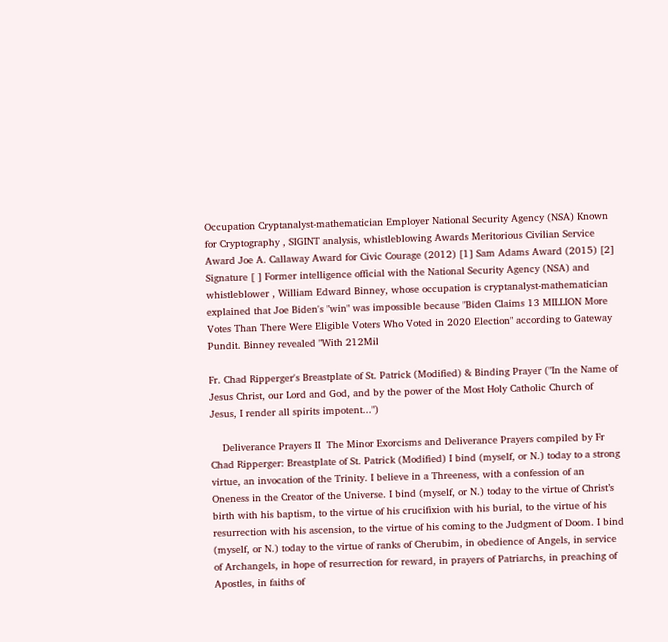Occupation Cryptanalyst-mathematician Employer National Security Agency (NSA) Known for Cryptography , SIGINT analysis, whistleblowing Awards Meritorious Civilian Service Award Joe A. Callaway Award for Civic Courage (2012) [1] Sam Adams Award (2015) [2] Signature [ ] Former intelligence official with the National Security Agency (NSA) and whistleblower , William Edward Binney, whose occupation is cryptanalyst-mathematician explained that Joe Biden's "win" was impossible because "Biden Claims 13 MILLION More Votes Than There Were Eligible Voters Who Voted in 2020 Election" according to Gateway Pundit. Binney revealed "With 212Mil

Fr. Chad Ripperger's Breastplate of St. Patrick (Modified) & Binding Prayer ("In the Name of Jesus Christ, our Lord and God, and by the power of the Most Holy Catholic Church of Jesus, I render all spirits impotent...")

    Deliverance Prayers II  The Minor Exorcisms and Deliverance Prayers compiled by Fr Chad Ripperger: Breastplate of St. Patrick (Modified) I bind (myself, or N.) today to a strong virtue, an invocation of the Trinity. I believe in a Threeness, with a confession of an Oneness in the Creator of the Universe. I bind (myself, or N.) today to the virtue of Christ’s birth with his baptism, to the virtue of his crucifixion with his burial, to the virtue of his resurrection with his ascension, to the virtue of his coming to the Judgment of Doom. I bind (myself, or N.) today to the virtue of ranks of Cherubim, in obedience of Angels, in service of Archangels, in hope of resurrection for reward, in prayers of Patriarchs, in preaching of Apostles, in faiths of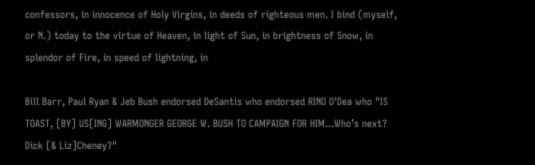confessors, in innocence of Holy Virgins, in deeds of righteous men. I bind (myself, or N.) today to the virtue of Heaven, in light of Sun, in brightness of Snow, in splendor of Fire, in speed of lightning, in

Bill Barr, Paul Ryan & Jeb Bush endorsed DeSantis who endorsed RINO O'Dea who "IS TOAST, [BY] US[ING] WARMONGER GEORGE W. BUSH TO CAMPAIGN FOR HIM...Who’s next? Dick [& Liz]Cheney?"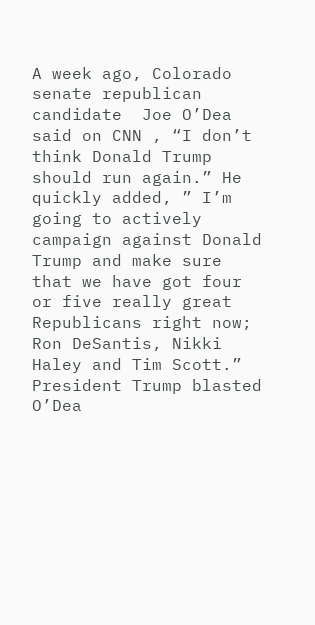A week ago, Colorado senate republican candidate  Joe O’Dea  said on CNN , “I don’t think Donald Trump should run again.” He quickly added, ” I’m going to actively campaign against Donald Trump and make sure that we have got four or five really great Republicans right now; Ron DeSantis, Nikki Haley and Tim Scott.” President Trump blasted O’Dea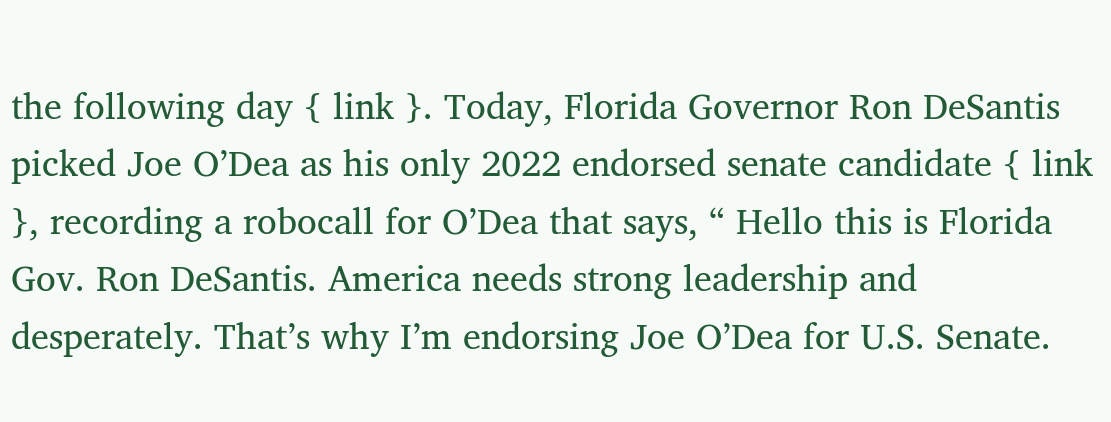the following day { link }. Today, Florida Governor Ron DeSantis picked Joe O’Dea as his only 2022 endorsed senate candidate { link }, recording a robocall for O’Dea that says, “ Hello this is Florida Gov. Ron DeSantis. America needs strong leadership and desperately. That’s why I’m endorsing Joe O’Dea for U.S. Senate.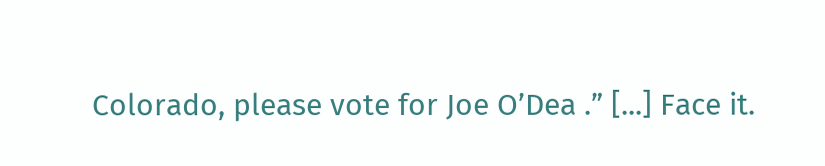Colorado, please vote for Joe O’Dea .” [...] Face it.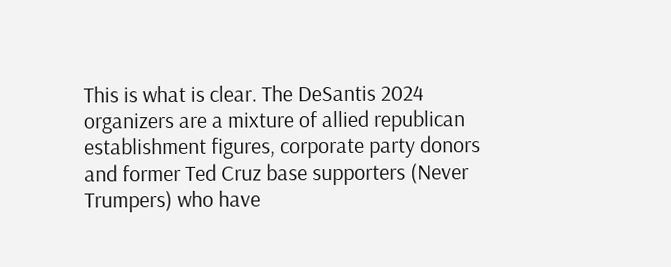This is what is clear. The DeSantis 2024 organizers are a mixture of allied republican establishment figures, corporate party donors and former Ted Cruz base supporters (Never Trumpers) who have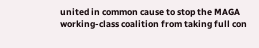united in common cause to stop the MAGA working-class coalition from taking full con